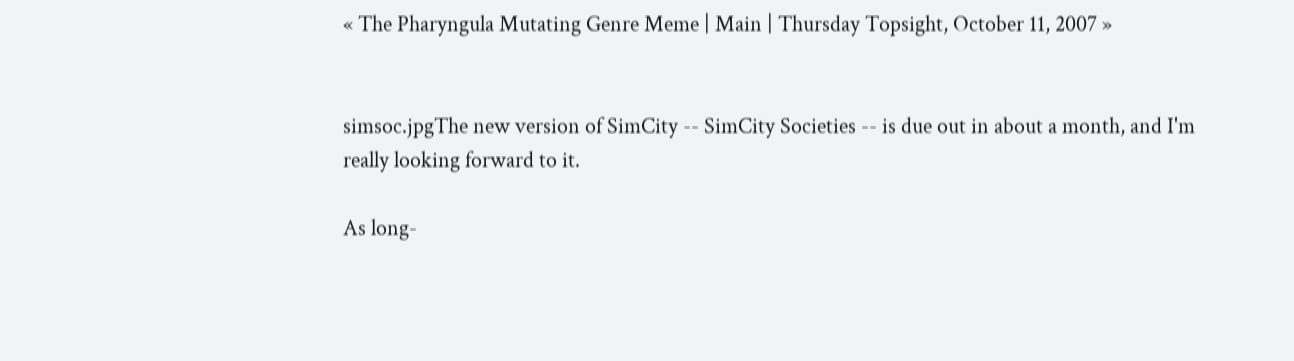« The Pharyngula Mutating Genre Meme | Main | Thursday Topsight, October 11, 2007 »


simsoc.jpgThe new version of SimCity -- SimCity Societies -- is due out in about a month, and I'm really looking forward to it.

As long-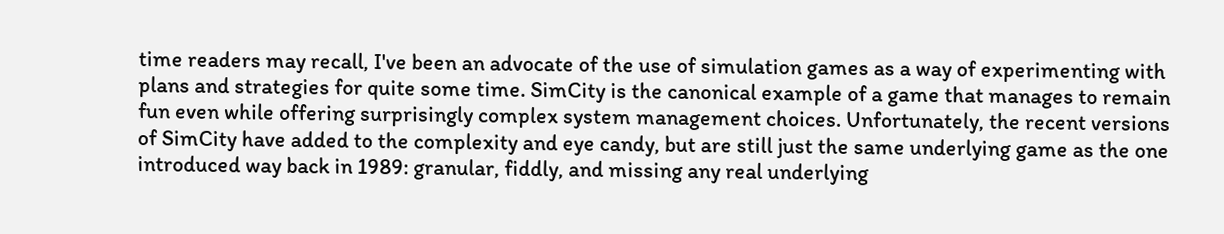time readers may recall, I've been an advocate of the use of simulation games as a way of experimenting with plans and strategies for quite some time. SimCity is the canonical example of a game that manages to remain fun even while offering surprisingly complex system management choices. Unfortunately, the recent versions of SimCity have added to the complexity and eye candy, but are still just the same underlying game as the one introduced way back in 1989: granular, fiddly, and missing any real underlying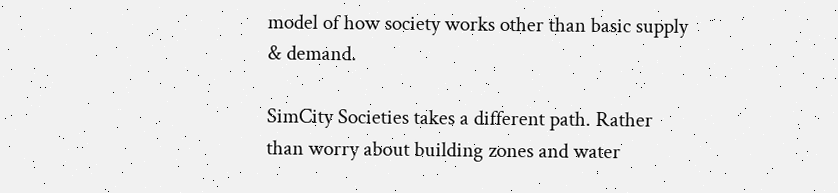model of how society works other than basic supply & demand.

SimCity Societies takes a different path. Rather than worry about building zones and water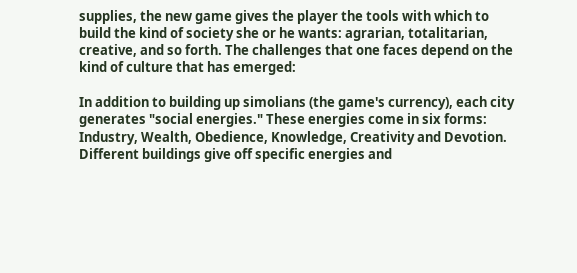supplies, the new game gives the player the tools with which to build the kind of society she or he wants: agrarian, totalitarian, creative, and so forth. The challenges that one faces depend on the kind of culture that has emerged:

In addition to building up simolians (the game's currency), each city generates "social energies." These energies come in six forms: Industry, Wealth, Obedience, Knowledge, Creativity and Devotion. Different buildings give off specific energies and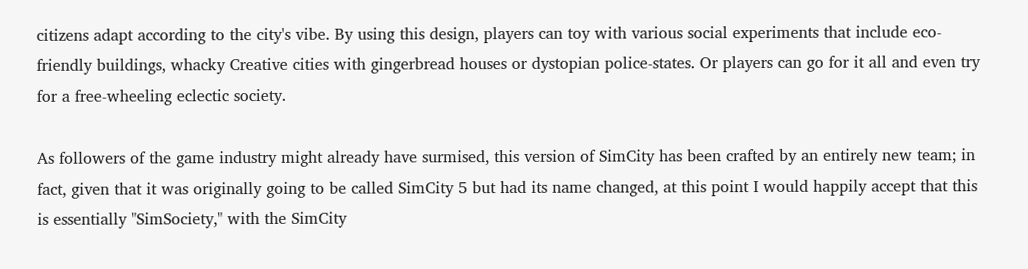citizens adapt according to the city's vibe. By using this design, players can toy with various social experiments that include eco-friendly buildings, whacky Creative cities with gingerbread houses or dystopian police-states. Or players can go for it all and even try for a free-wheeling eclectic society.

As followers of the game industry might already have surmised, this version of SimCity has been crafted by an entirely new team; in fact, given that it was originally going to be called SimCity 5 but had its name changed, at this point I would happily accept that this is essentially "SimSociety," with the SimCity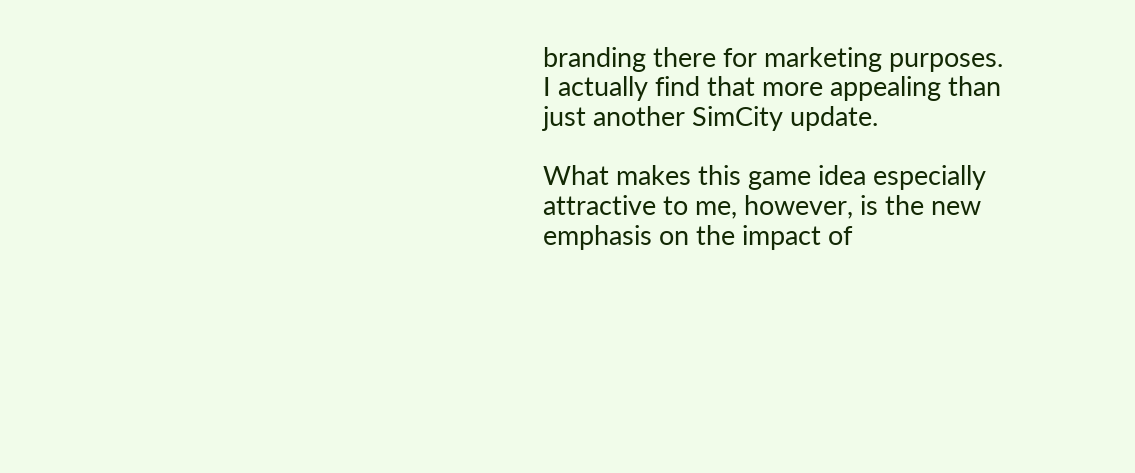branding there for marketing purposes. I actually find that more appealing than just another SimCity update.

What makes this game idea especially attractive to me, however, is the new emphasis on the impact of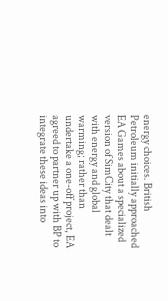energy choices. British Petroleum initially approached EA Games about a specialized version of SimCity that dealt with energy and global warming; rather than undertake a one-off project, EA agreed to partner up with BP to integrate these ideas into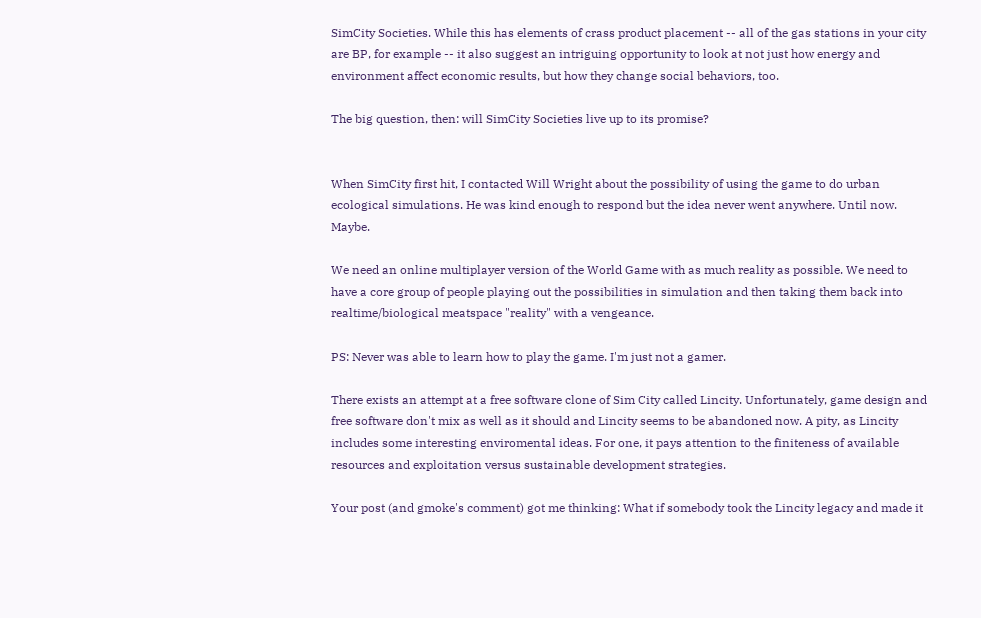SimCity Societies. While this has elements of crass product placement -- all of the gas stations in your city are BP, for example -- it also suggest an intriguing opportunity to look at not just how energy and environment affect economic results, but how they change social behaviors, too.

The big question, then: will SimCity Societies live up to its promise?


When SimCity first hit, I contacted Will Wright about the possibility of using the game to do urban ecological simulations. He was kind enough to respond but the idea never went anywhere. Until now. Maybe.

We need an online multiplayer version of the World Game with as much reality as possible. We need to have a core group of people playing out the possibilities in simulation and then taking them back into realtime/biological meatspace "reality" with a vengeance.

PS: Never was able to learn how to play the game. I'm just not a gamer.

There exists an attempt at a free software clone of Sim City called Lincity. Unfortunately, game design and free software don't mix as well as it should and Lincity seems to be abandoned now. A pity, as Lincity includes some interesting enviromental ideas. For one, it pays attention to the finiteness of available resources and exploitation versus sustainable development strategies.

Your post (and gmoke's comment) got me thinking: What if somebody took the Lincity legacy and made it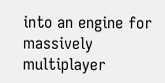into an engine for massively multiplayer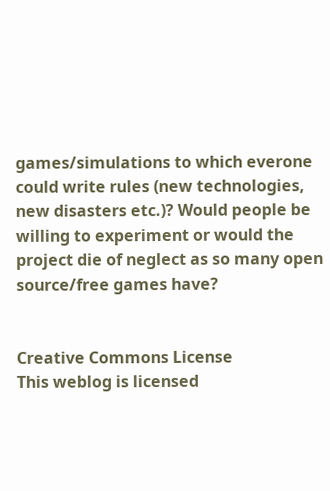games/simulations to which everone could write rules (new technologies, new disasters etc.)? Would people be willing to experiment or would the project die of neglect as so many open source/free games have?


Creative Commons License
This weblog is licensed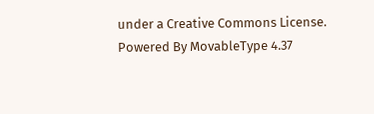under a Creative Commons License.
Powered By MovableType 4.37